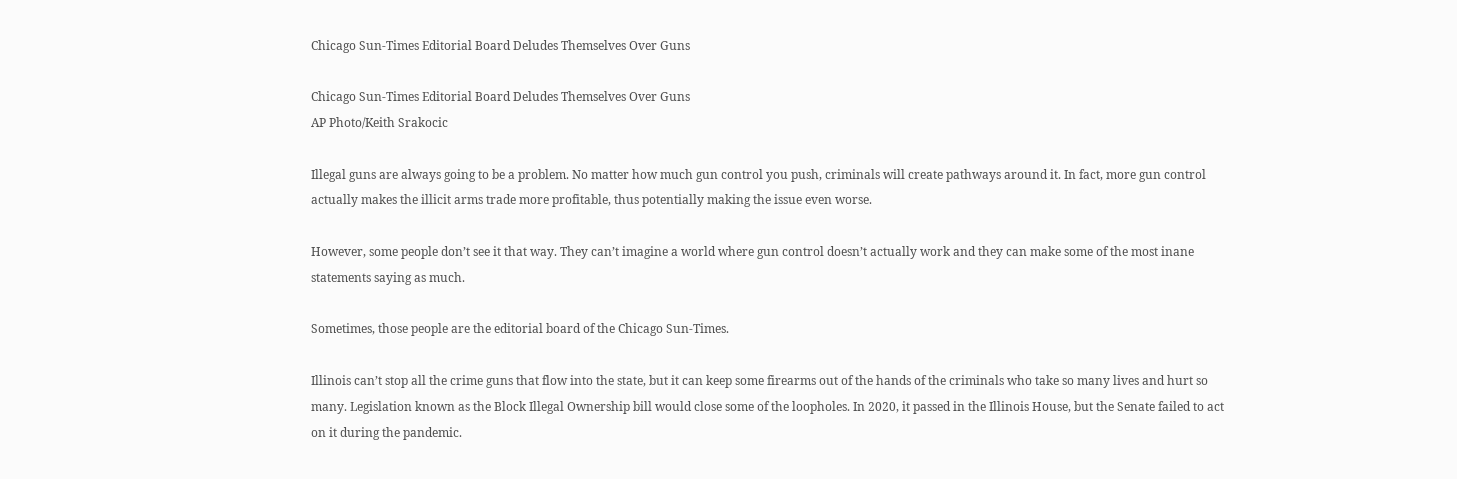Chicago Sun-Times Editorial Board Deludes Themselves Over Guns

Chicago Sun-Times Editorial Board Deludes Themselves Over Guns
AP Photo/Keith Srakocic

Illegal guns are always going to be a problem. No matter how much gun control you push, criminals will create pathways around it. In fact, more gun control actually makes the illicit arms trade more profitable, thus potentially making the issue even worse.

However, some people don’t see it that way. They can’t imagine a world where gun control doesn’t actually work and they can make some of the most inane statements saying as much.

Sometimes, those people are the editorial board of the Chicago Sun-Times.

Illinois can’t stop all the crime guns that flow into the state, but it can keep some firearms out of the hands of the criminals who take so many lives and hurt so many. Legislation known as the Block Illegal Ownership bill would close some of the loopholes. In 2020, it passed in the Illinois House, but the Senate failed to act on it during the pandemic.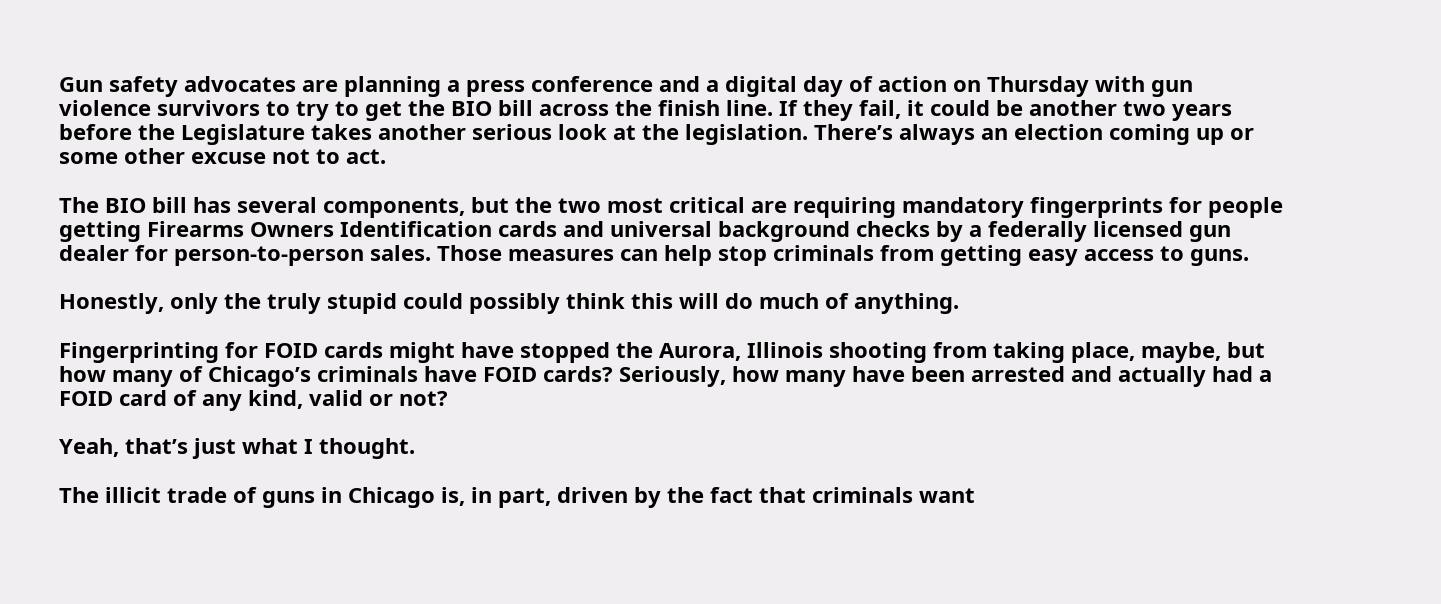Gun safety advocates are planning a press conference and a digital day of action on Thursday with gun violence survivors to try to get the BIO bill across the finish line. If they fail, it could be another two years before the Legislature takes another serious look at the legislation. There’s always an election coming up or some other excuse not to act.

The BIO bill has several components, but the two most critical are requiring mandatory fingerprints for people getting Firearms Owners Identification cards and universal background checks by a federally licensed gun dealer for person-to-person sales. Those measures can help stop criminals from getting easy access to guns.

Honestly, only the truly stupid could possibly think this will do much of anything.

Fingerprinting for FOID cards might have stopped the Aurora, Illinois shooting from taking place, maybe, but how many of Chicago’s criminals have FOID cards? Seriously, how many have been arrested and actually had a FOID card of any kind, valid or not?

Yeah, that’s just what I thought.

The illicit trade of guns in Chicago is, in part, driven by the fact that criminals want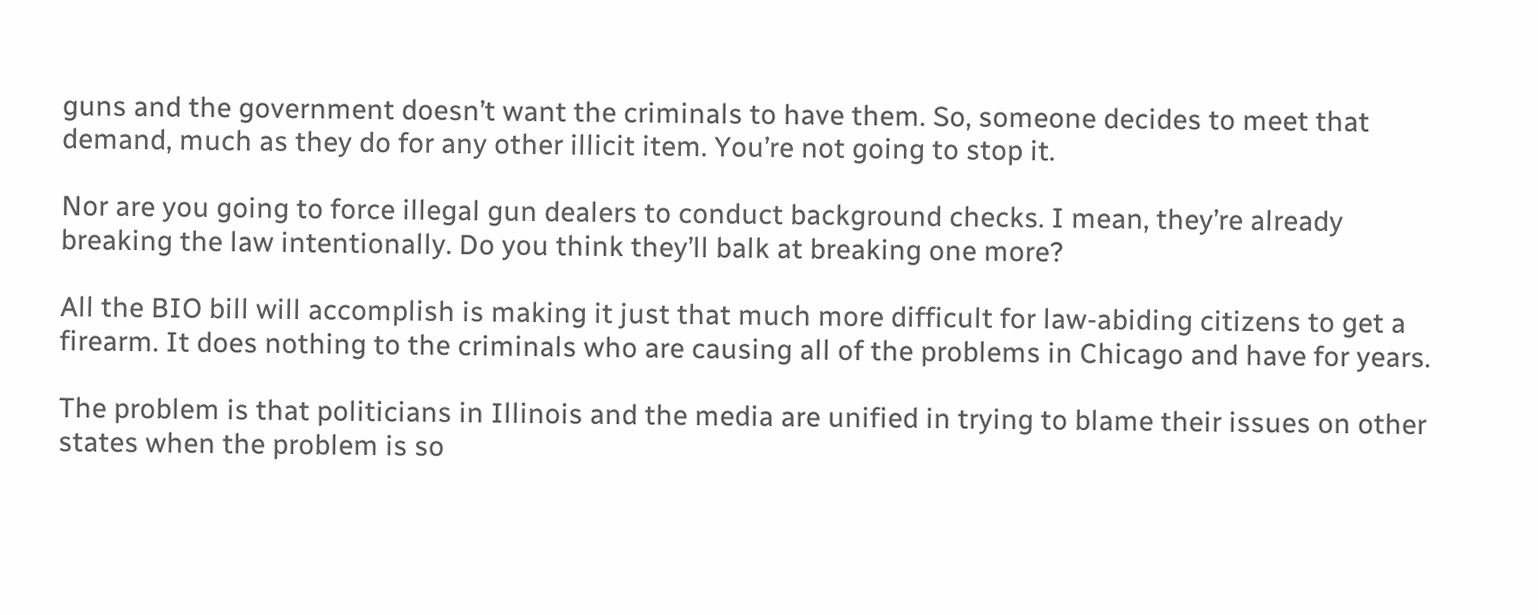guns and the government doesn’t want the criminals to have them. So, someone decides to meet that demand, much as they do for any other illicit item. You’re not going to stop it.

Nor are you going to force illegal gun dealers to conduct background checks. I mean, they’re already breaking the law intentionally. Do you think they’ll balk at breaking one more?

All the BIO bill will accomplish is making it just that much more difficult for law-abiding citizens to get a firearm. It does nothing to the criminals who are causing all of the problems in Chicago and have for years.

The problem is that politicians in Illinois and the media are unified in trying to blame their issues on other states when the problem is so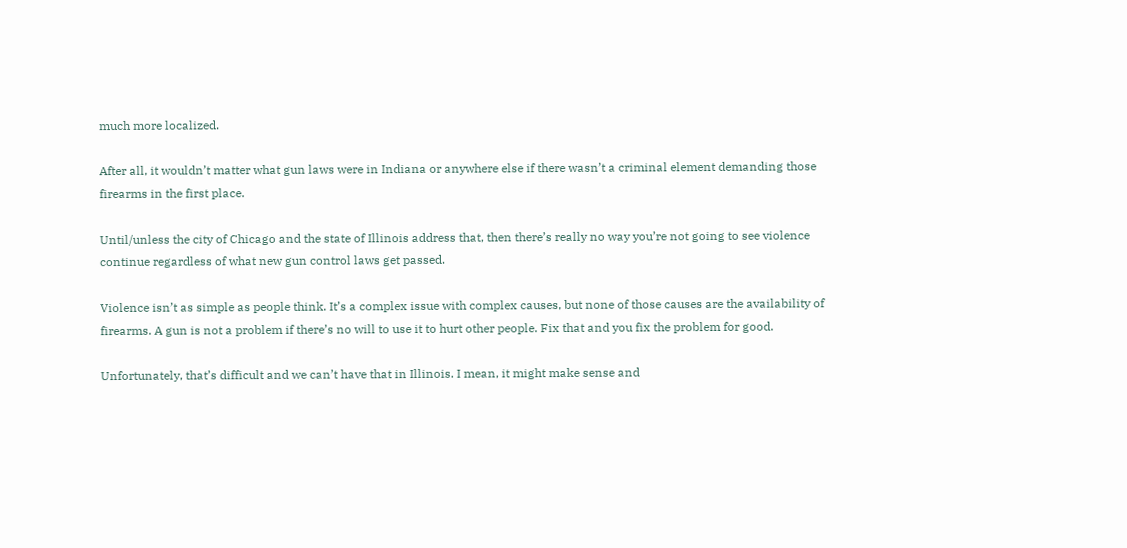much more localized.

After all, it wouldn’t matter what gun laws were in Indiana or anywhere else if there wasn’t a criminal element demanding those firearms in the first place.

Until/unless the city of Chicago and the state of Illinois address that, then there’s really no way you’re not going to see violence continue regardless of what new gun control laws get passed.

Violence isn’t as simple as people think. It’s a complex issue with complex causes, but none of those causes are the availability of firearms. A gun is not a problem if there’s no will to use it to hurt other people. Fix that and you fix the problem for good.

Unfortunately, that’s difficult and we can’t have that in Illinois. I mean, it might make sense and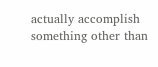actually accomplish something other than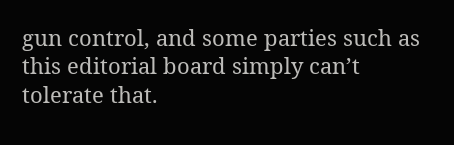gun control, and some parties such as this editorial board simply can’t tolerate that.